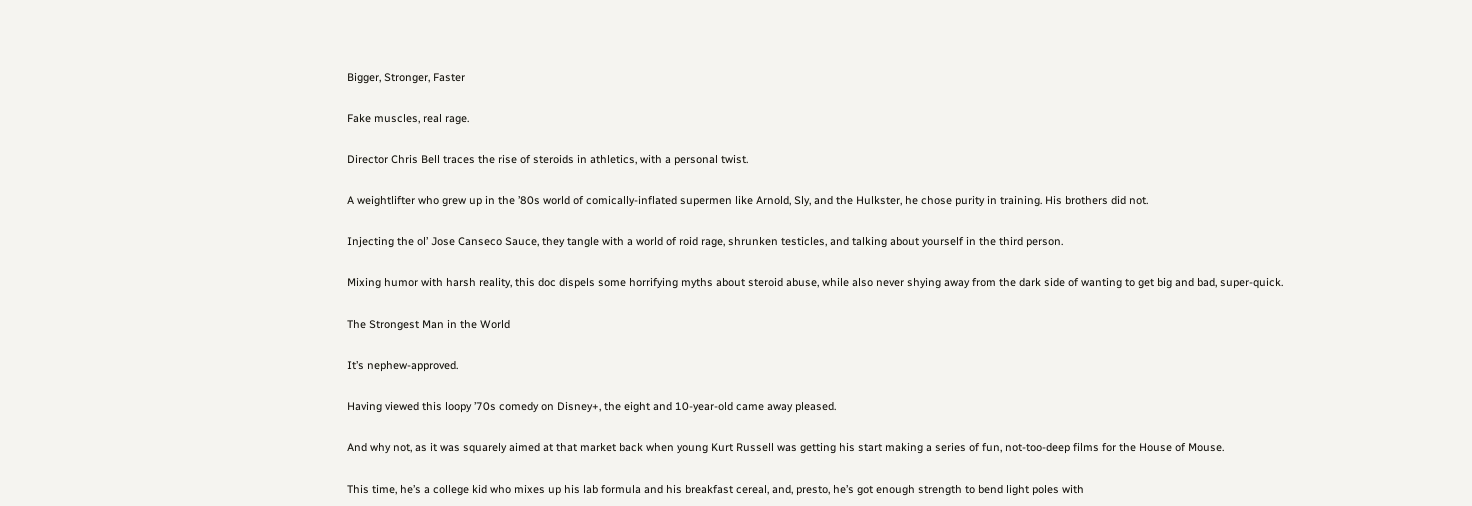Bigger, Stronger, Faster

Fake muscles, real rage.

Director Chris Bell traces the rise of steroids in athletics, with a personal twist.

A weightlifter who grew up in the ’80s world of comically-inflated supermen like Arnold, Sly, and the Hulkster, he chose purity in training. His brothers did not.

Injecting the ol’ Jose Canseco Sauce, they tangle with a world of roid rage, shrunken testicles, and talking about yourself in the third person.

Mixing humor with harsh reality, this doc dispels some horrifying myths about steroid abuse, while also never shying away from the dark side of wanting to get big and bad, super-quick.

The Strongest Man in the World

It’s nephew-approved.

Having viewed this loopy ’70s comedy on Disney+, the eight and 10-year-old came away pleased.

And why not, as it was squarely aimed at that market back when young Kurt Russell was getting his start making a series of fun, not-too-deep films for the House of Mouse.

This time, he’s a college kid who mixes up his lab formula and his breakfast cereal, and, presto, he’s got enough strength to bend light poles with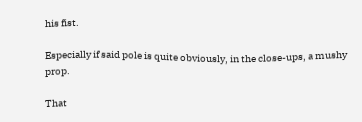his fist.

Especially if said pole is quite obviously, in the close-ups, a mushy prop.

That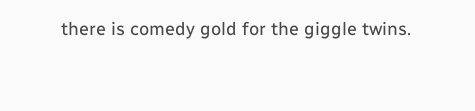there is comedy gold for the giggle twins.